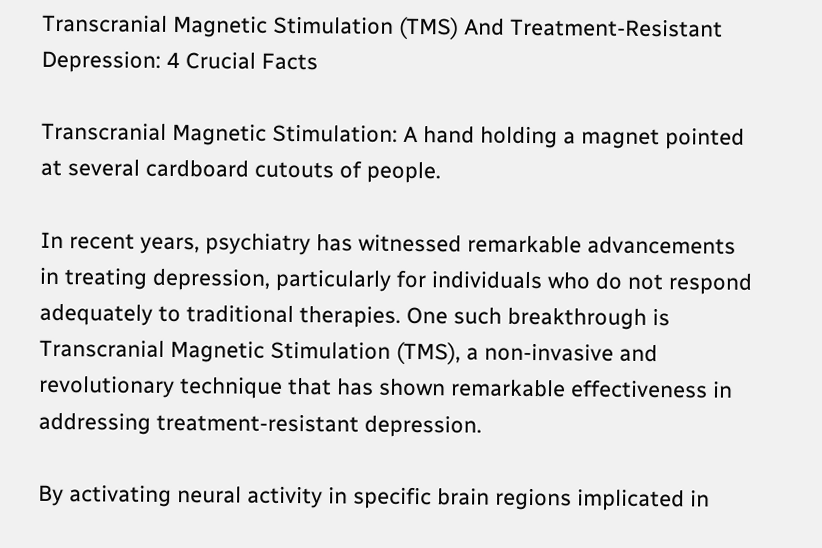Transcranial Magnetic Stimulation (TMS) And Treatment-Resistant Depression: 4 Crucial Facts

Transcranial Magnetic Stimulation: A hand holding a magnet pointed at several cardboard cutouts of people.

In recent years, psychiatry has witnessed remarkable advancements in treating depression, particularly for individuals who do not respond adequately to traditional therapies. One such breakthrough is Transcranial Magnetic Stimulation (TMS), a non-invasive and revolutionary technique that has shown remarkable effectiveness in addressing treatment-resistant depression.

By activating neural activity in specific brain regions implicated in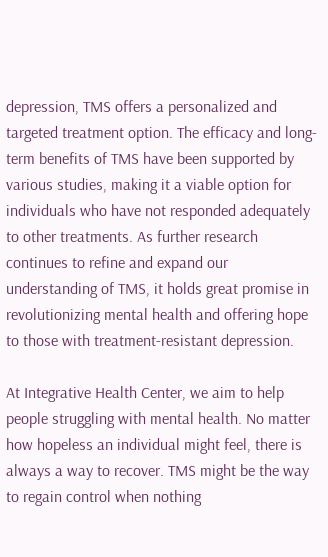depression, TMS offers a personalized and targeted treatment option. The efficacy and long-term benefits of TMS have been supported by various studies, making it a viable option for individuals who have not responded adequately to other treatments. As further research continues to refine and expand our understanding of TMS, it holds great promise in revolutionizing mental health and offering hope to those with treatment-resistant depression.

At Integrative Health Center, we aim to help people struggling with mental health. No matter how hopeless an individual might feel, there is always a way to recover. TMS might be the way to regain control when nothing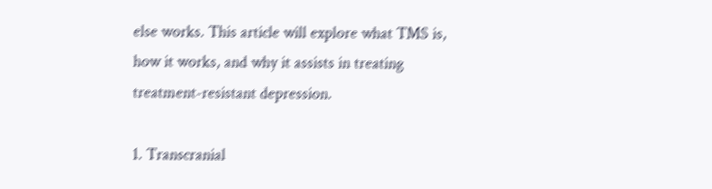else works. This article will explore what TMS is, how it works, and why it assists in treating treatment-resistant depression.

1. Transcranial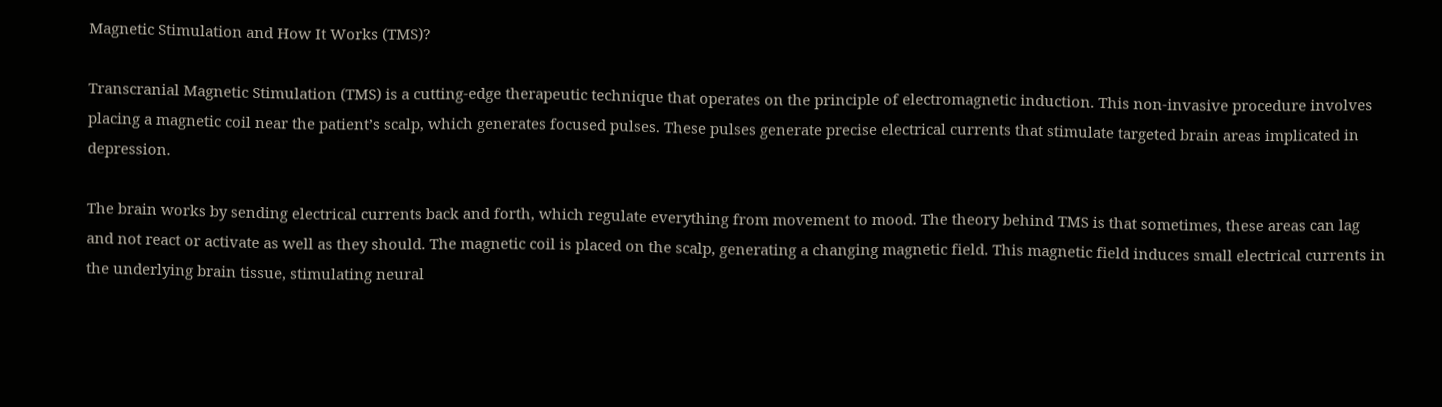Magnetic Stimulation and How It Works (TMS)?

Transcranial Magnetic Stimulation (TMS) is a cutting-edge therapeutic technique that operates on the principle of electromagnetic induction. This non-invasive procedure involves placing a magnetic coil near the patient’s scalp, which generates focused pulses. These pulses generate precise electrical currents that stimulate targeted brain areas implicated in depression.

The brain works by sending electrical currents back and forth, which regulate everything from movement to mood. The theory behind TMS is that sometimes, these areas can lag and not react or activate as well as they should. The magnetic coil is placed on the scalp, generating a changing magnetic field. This magnetic field induces small electrical currents in the underlying brain tissue, stimulating neural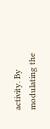activity. By modulating the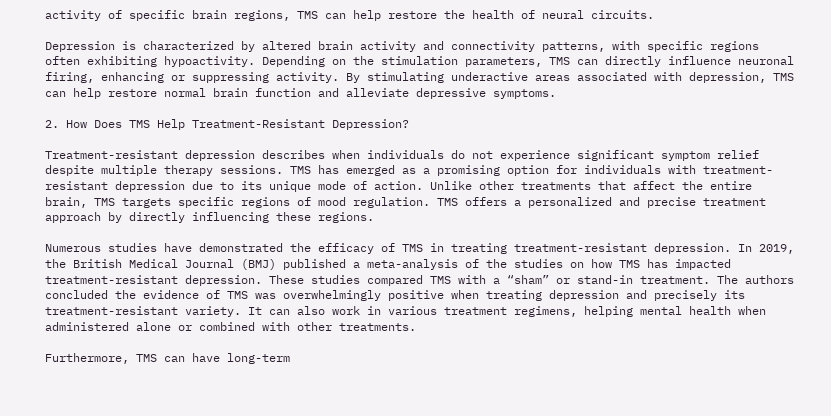activity of specific brain regions, TMS can help restore the health of neural circuits.

Depression is characterized by altered brain activity and connectivity patterns, with specific regions often exhibiting hypoactivity. Depending on the stimulation parameters, TMS can directly influence neuronal firing, enhancing or suppressing activity. By stimulating underactive areas associated with depression, TMS can help restore normal brain function and alleviate depressive symptoms.

2. How Does TMS Help Treatment-Resistant Depression?

Treatment-resistant depression describes when individuals do not experience significant symptom relief despite multiple therapy sessions. TMS has emerged as a promising option for individuals with treatment-resistant depression due to its unique mode of action. Unlike other treatments that affect the entire brain, TMS targets specific regions of mood regulation. TMS offers a personalized and precise treatment approach by directly influencing these regions.

Numerous studies have demonstrated the efficacy of TMS in treating treatment-resistant depression. In 2019, the British Medical Journal (BMJ) published a meta-analysis of the studies on how TMS has impacted treatment-resistant depression. These studies compared TMS with a “sham” or stand-in treatment. The authors concluded the evidence of TMS was overwhelmingly positive when treating depression and precisely its treatment-resistant variety. It can also work in various treatment regimens, helping mental health when administered alone or combined with other treatments.

Furthermore, TMS can have long-term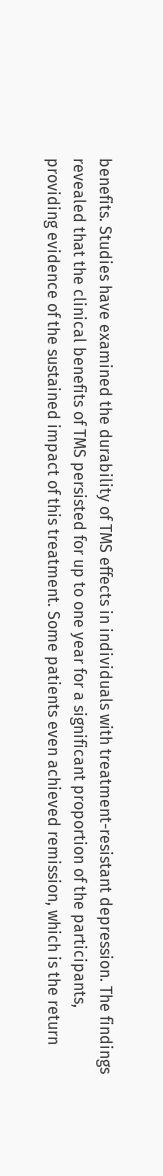benefits. Studies have examined the durability of TMS effects in individuals with treatment-resistant depression. The findings revealed that the clinical benefits of TMS persisted for up to one year for a significant proportion of the participants, providing evidence of the sustained impact of this treatment. Some patients even achieved remission, which is the return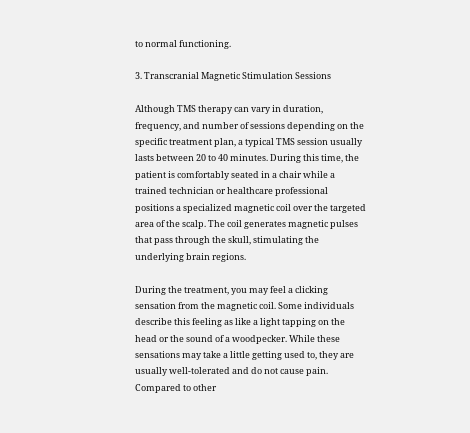to normal functioning.

3. Transcranial Magnetic Stimulation Sessions

Although TMS therapy can vary in duration, frequency, and number of sessions depending on the specific treatment plan, a typical TMS session usually lasts between 20 to 40 minutes. During this time, the patient is comfortably seated in a chair while a trained technician or healthcare professional positions a specialized magnetic coil over the targeted area of the scalp. The coil generates magnetic pulses that pass through the skull, stimulating the underlying brain regions.

During the treatment, you may feel a clicking sensation from the magnetic coil. Some individuals describe this feeling as like a light tapping on the head or the sound of a woodpecker. While these sensations may take a little getting used to, they are usually well-tolerated and do not cause pain. Compared to other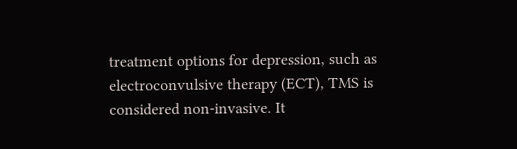treatment options for depression, such as electroconvulsive therapy (ECT), TMS is considered non-invasive. It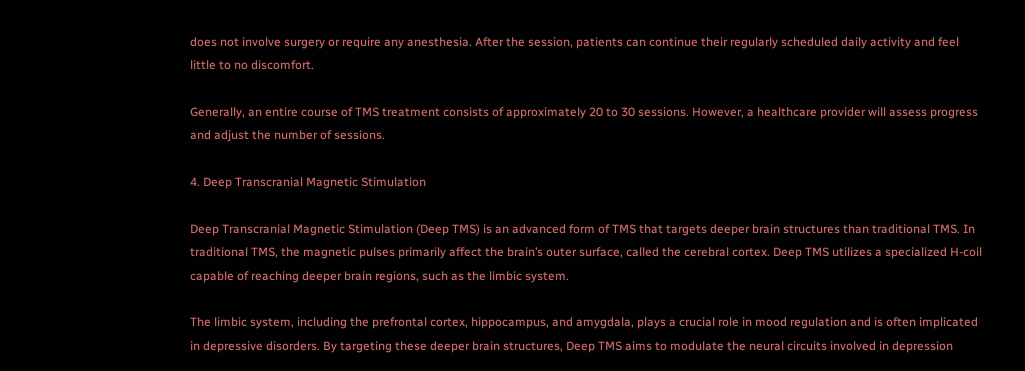does not involve surgery or require any anesthesia. After the session, patients can continue their regularly scheduled daily activity and feel little to no discomfort.

Generally, an entire course of TMS treatment consists of approximately 20 to 30 sessions. However, a healthcare provider will assess progress and adjust the number of sessions.

4. Deep Transcranial Magnetic Stimulation

Deep Transcranial Magnetic Stimulation (Deep TMS) is an advanced form of TMS that targets deeper brain structures than traditional TMS. In traditional TMS, the magnetic pulses primarily affect the brain’s outer surface, called the cerebral cortex. Deep TMS utilizes a specialized H-coil capable of reaching deeper brain regions, such as the limbic system.

The limbic system, including the prefrontal cortex, hippocampus, and amygdala, plays a crucial role in mood regulation and is often implicated in depressive disorders. By targeting these deeper brain structures, Deep TMS aims to modulate the neural circuits involved in depression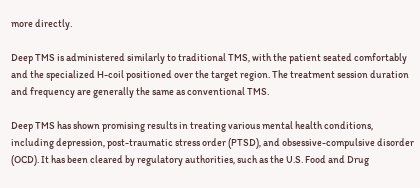more directly.

Deep TMS is administered similarly to traditional TMS, with the patient seated comfortably and the specialized H-coil positioned over the target region. The treatment session duration and frequency are generally the same as conventional TMS.

Deep TMS has shown promising results in treating various mental health conditions, including depression, post-traumatic stress order (PTSD), and obsessive-compulsive disorder (OCD). It has been cleared by regulatory authorities, such as the U.S. Food and Drug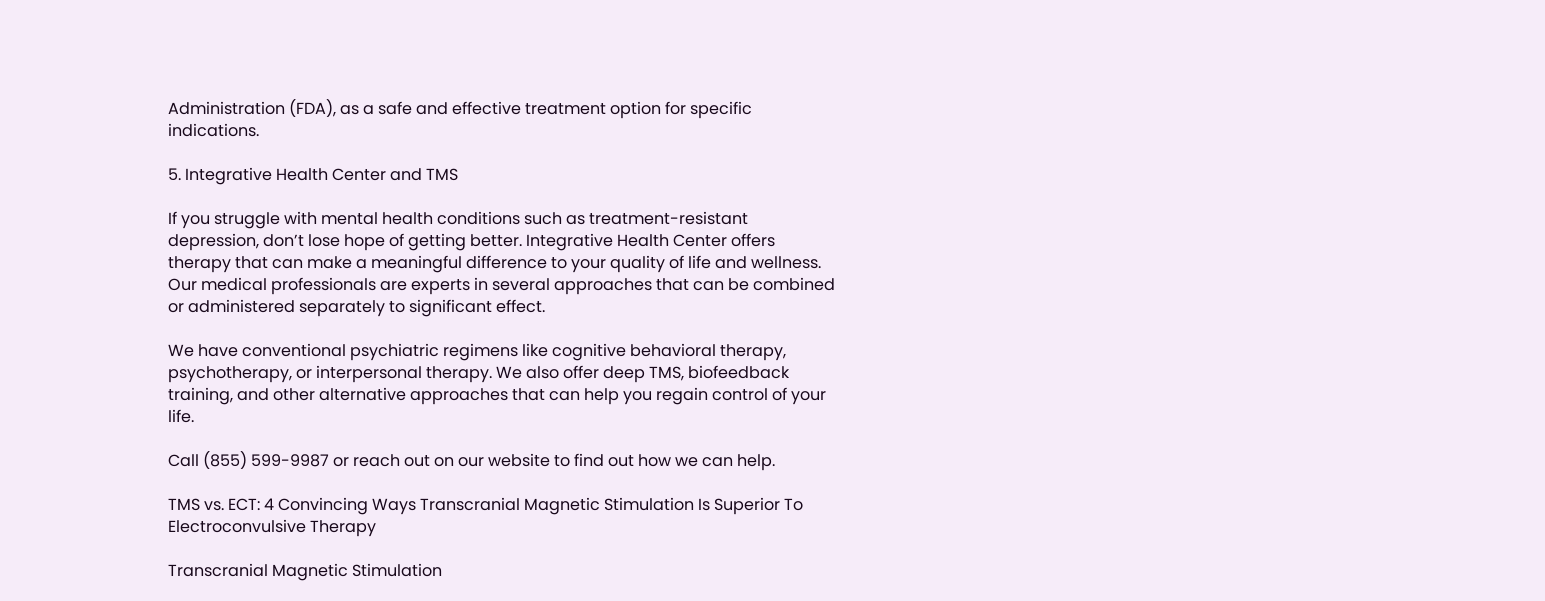Administration (FDA), as a safe and effective treatment option for specific indications.

5. Integrative Health Center and TMS

If you struggle with mental health conditions such as treatment-resistant depression, don’t lose hope of getting better. Integrative Health Center offers therapy that can make a meaningful difference to your quality of life and wellness. Our medical professionals are experts in several approaches that can be combined or administered separately to significant effect.

We have conventional psychiatric regimens like cognitive behavioral therapy, psychotherapy, or interpersonal therapy. We also offer deep TMS, biofeedback training, and other alternative approaches that can help you regain control of your life.

Call (855) 599-9987 or reach out on our website to find out how we can help.

TMS vs. ECT: 4 Convincing Ways Transcranial Magnetic Stimulation Is Superior To Electroconvulsive Therapy

Transcranial Magnetic Stimulation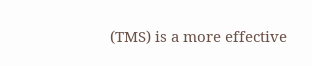(TMS) is a more effective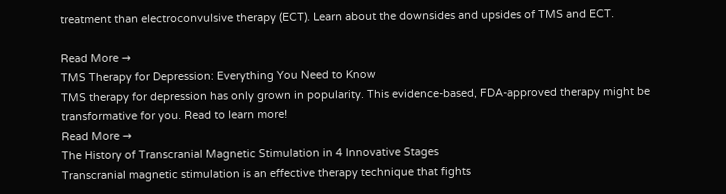treatment than electroconvulsive therapy (ECT). Learn about the downsides and upsides of TMS and ECT.

Read More →
TMS Therapy for Depression: Everything You Need to Know
TMS therapy for depression has only grown in popularity. This evidence-based, FDA-approved therapy might be transformative for you. Read to learn more!
Read More →
The History of Transcranial Magnetic Stimulation in 4 Innovative Stages
Transcranial magnetic stimulation is an effective therapy technique that fights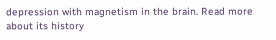depression with magnetism in the brain. Read more about its history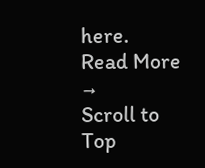here.
Read More →
Scroll to Top